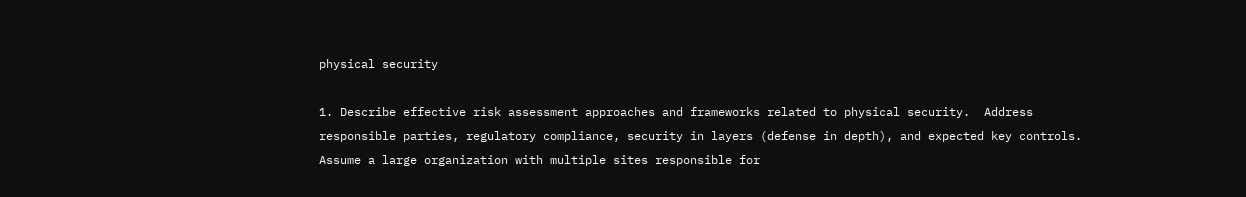physical security

1. Describe effective risk assessment approaches and frameworks related to physical security.  Address responsible parties, regulatory compliance, security in layers (defense in depth), and expected key controls.  Assume a large organization with multiple sites responsible for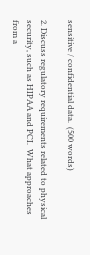sensitive / confidential data.  (500 words)

2. Discuss regulatory requirements related to physical security, such as HIPAA and PCI.  What approaches from a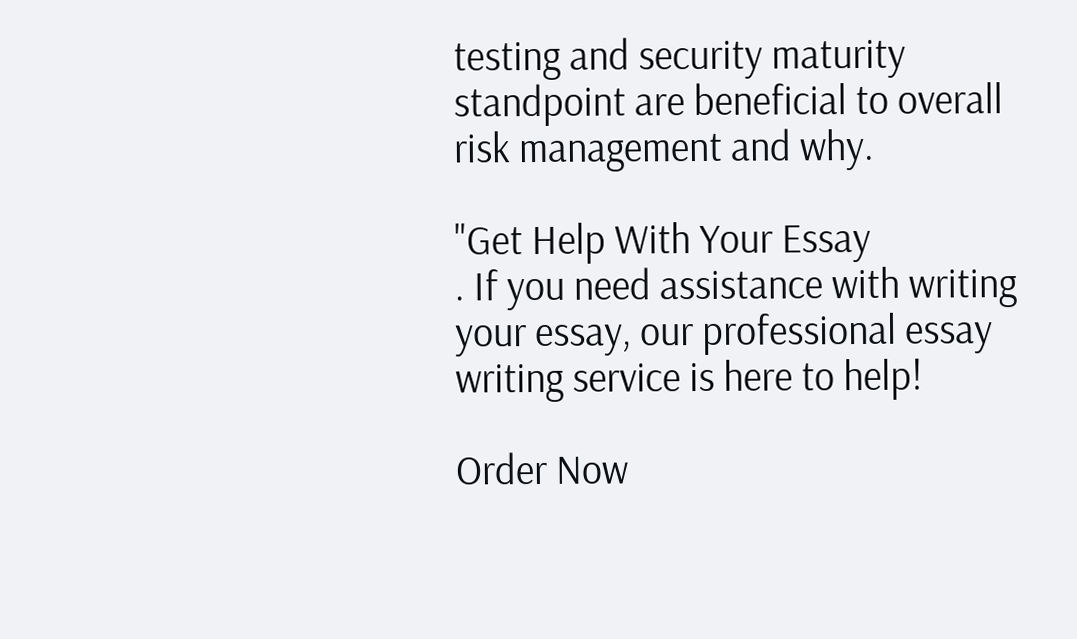testing and security maturity standpoint are beneficial to overall risk management and why.

"Get Help With Your Essay
. If you need assistance with writing your essay, our professional essay writing service is here to help!

Order Now